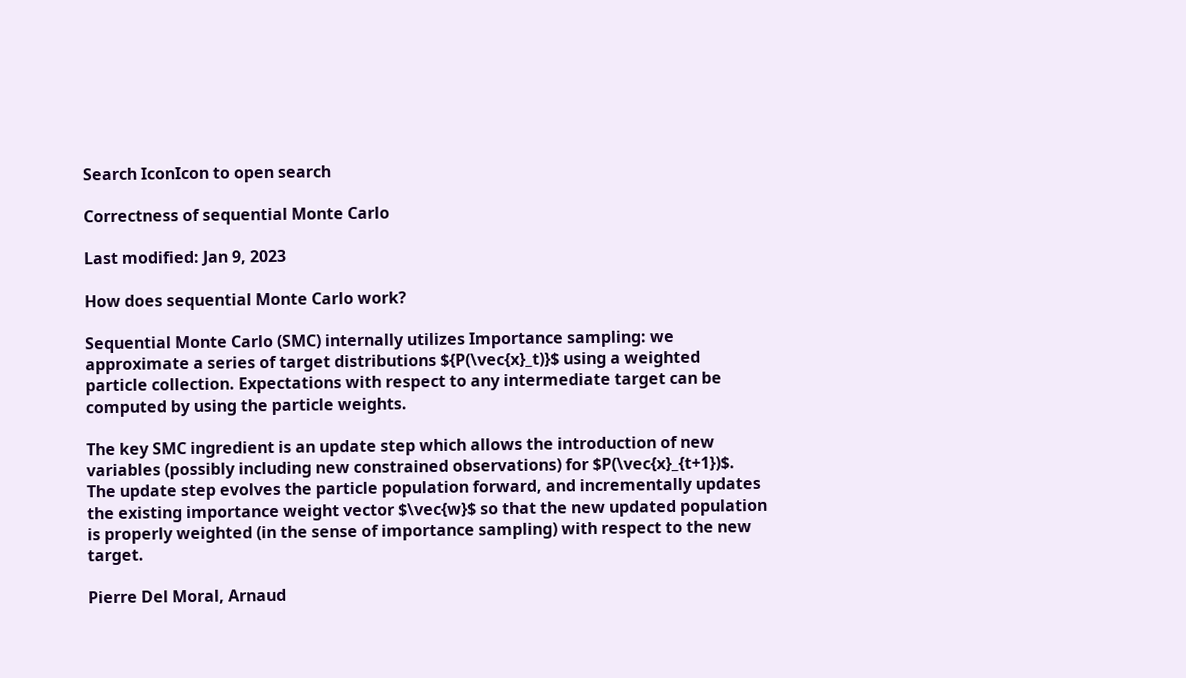Search IconIcon to open search

Correctness of sequential Monte Carlo

Last modified: Jan 9, 2023

How does sequential Monte Carlo work?

Sequential Monte Carlo (SMC) internally utilizes Importance sampling: we approximate a series of target distributions ${P(\vec{x}_t)}$ using a weighted particle collection. Expectations with respect to any intermediate target can be computed by using the particle weights.

The key SMC ingredient is an update step which allows the introduction of new variables (possibly including new constrained observations) for $P(\vec{x}_{t+1})$. The update step evolves the particle population forward, and incrementally updates the existing importance weight vector $\vec{w}$ so that the new updated population is properly weighted (in the sense of importance sampling) with respect to the new target.

Pierre Del Moral, Arnaud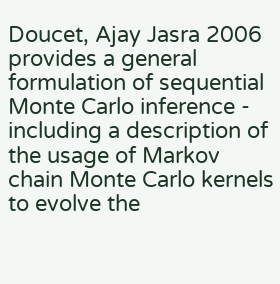Doucet, Ajay Jasra 2006 provides a general formulation of sequential Monte Carlo inference - including a description of the usage of Markov chain Monte Carlo kernels to evolve the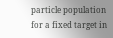particle population for a fixed target in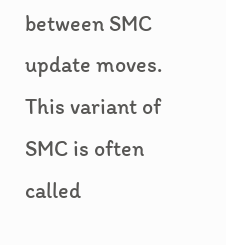between SMC update moves. This variant of SMC is often called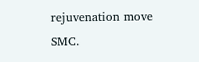rejuvenation move SMC.